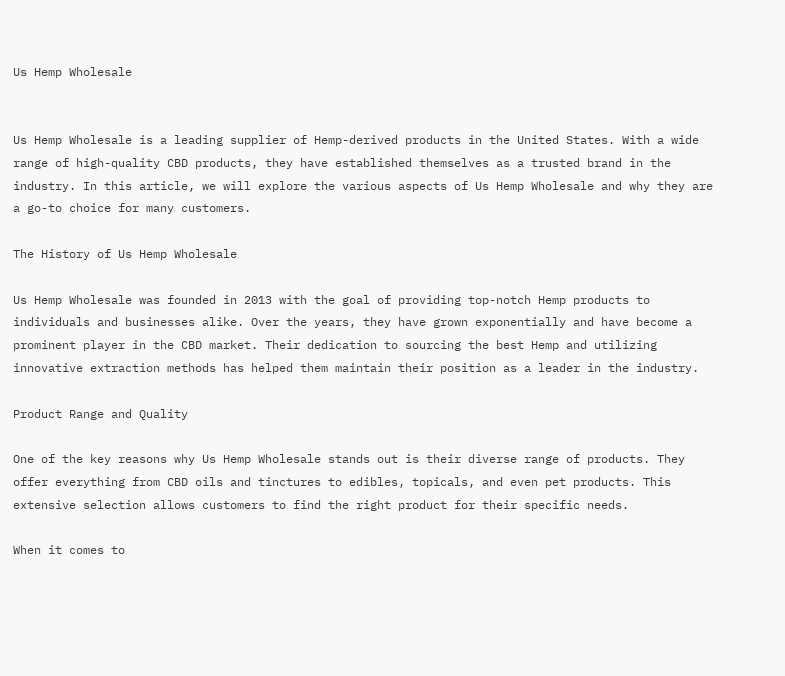Us Hemp Wholesale


Us Hemp Wholesale is a leading supplier of Hemp-derived products in the United States. With a wide range of high-quality CBD products, they have established themselves as a trusted brand in the industry. In this article, we will explore the various aspects of Us Hemp Wholesale and why they are a go-to choice for many customers.

The History of Us Hemp Wholesale

Us Hemp Wholesale was founded in 2013 with the goal of providing top-notch Hemp products to individuals and businesses alike. Over the years, they have grown exponentially and have become a prominent player in the CBD market. Their dedication to sourcing the best Hemp and utilizing innovative extraction methods has helped them maintain their position as a leader in the industry.

Product Range and Quality

One of the key reasons why Us Hemp Wholesale stands out is their diverse range of products. They offer everything from CBD oils and tinctures to edibles, topicals, and even pet products. This extensive selection allows customers to find the right product for their specific needs.

When it comes to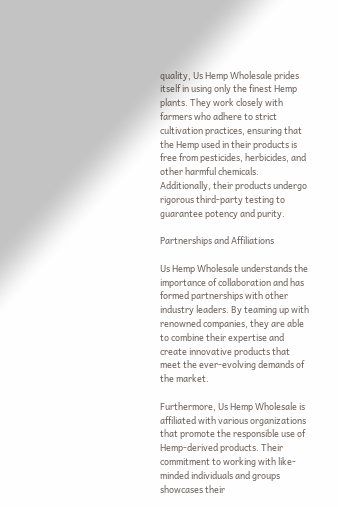quality, Us Hemp Wholesale prides itself in using only the finest Hemp plants. They work closely with farmers who adhere to strict cultivation practices, ensuring that the Hemp used in their products is free from pesticides, herbicides, and other harmful chemicals. Additionally, their products undergo rigorous third-party testing to guarantee potency and purity.

Partnerships and Affiliations

Us Hemp Wholesale understands the importance of collaboration and has formed partnerships with other industry leaders. By teaming up with renowned companies, they are able to combine their expertise and create innovative products that meet the ever-evolving demands of the market.

Furthermore, Us Hemp Wholesale is affiliated with various organizations that promote the responsible use of Hemp-derived products. Their commitment to working with like-minded individuals and groups showcases their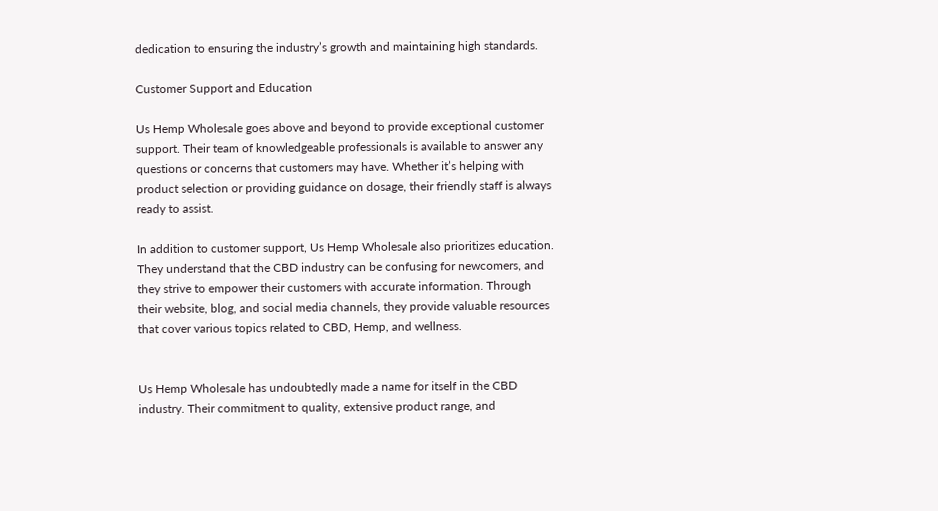dedication to ensuring the industry’s growth and maintaining high standards.

Customer Support and Education

Us Hemp Wholesale goes above and beyond to provide exceptional customer support. Their team of knowledgeable professionals is available to answer any questions or concerns that customers may have. Whether it’s helping with product selection or providing guidance on dosage, their friendly staff is always ready to assist.

In addition to customer support, Us Hemp Wholesale also prioritizes education. They understand that the CBD industry can be confusing for newcomers, and they strive to empower their customers with accurate information. Through their website, blog, and social media channels, they provide valuable resources that cover various topics related to CBD, Hemp, and wellness.


Us Hemp Wholesale has undoubtedly made a name for itself in the CBD industry. Their commitment to quality, extensive product range, and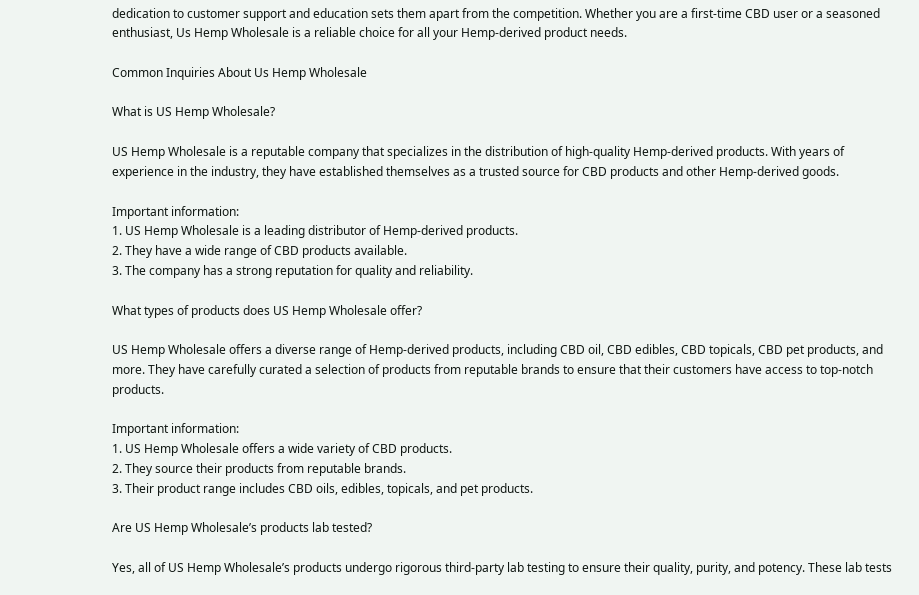dedication to customer support and education sets them apart from the competition. Whether you are a first-time CBD user or a seasoned enthusiast, Us Hemp Wholesale is a reliable choice for all your Hemp-derived product needs.

Common Inquiries About Us Hemp Wholesale

What is US Hemp Wholesale?

US Hemp Wholesale is a reputable company that specializes in the distribution of high-quality Hemp-derived products. With years of experience in the industry, they have established themselves as a trusted source for CBD products and other Hemp-derived goods.

Important information:
1. US Hemp Wholesale is a leading distributor of Hemp-derived products.
2. They have a wide range of CBD products available.
3. The company has a strong reputation for quality and reliability.

What types of products does US Hemp Wholesale offer?

US Hemp Wholesale offers a diverse range of Hemp-derived products, including CBD oil, CBD edibles, CBD topicals, CBD pet products, and more. They have carefully curated a selection of products from reputable brands to ensure that their customers have access to top-notch products.

Important information:
1. US Hemp Wholesale offers a wide variety of CBD products.
2. They source their products from reputable brands.
3. Their product range includes CBD oils, edibles, topicals, and pet products.

Are US Hemp Wholesale’s products lab tested?

Yes, all of US Hemp Wholesale’s products undergo rigorous third-party lab testing to ensure their quality, purity, and potency. These lab tests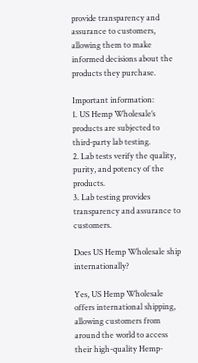provide transparency and assurance to customers, allowing them to make informed decisions about the products they purchase.

Important information:
1. US Hemp Wholesale’s products are subjected to third-party lab testing.
2. Lab tests verify the quality, purity, and potency of the products.
3. Lab testing provides transparency and assurance to customers.

Does US Hemp Wholesale ship internationally?

Yes, US Hemp Wholesale offers international shipping, allowing customers from around the world to access their high-quality Hemp-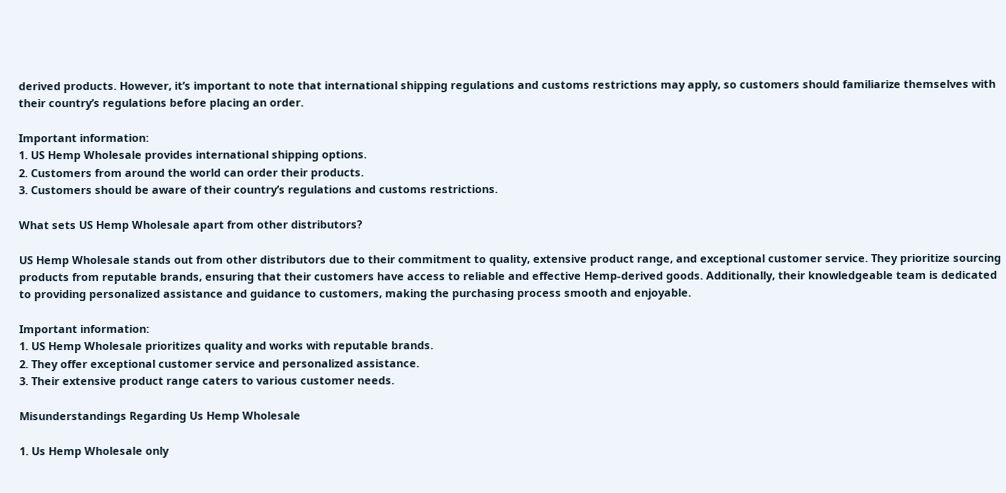derived products. However, it’s important to note that international shipping regulations and customs restrictions may apply, so customers should familiarize themselves with their country’s regulations before placing an order.

Important information:
1. US Hemp Wholesale provides international shipping options.
2. Customers from around the world can order their products.
3. Customers should be aware of their country’s regulations and customs restrictions.

What sets US Hemp Wholesale apart from other distributors?

US Hemp Wholesale stands out from other distributors due to their commitment to quality, extensive product range, and exceptional customer service. They prioritize sourcing products from reputable brands, ensuring that their customers have access to reliable and effective Hemp-derived goods. Additionally, their knowledgeable team is dedicated to providing personalized assistance and guidance to customers, making the purchasing process smooth and enjoyable.

Important information:
1. US Hemp Wholesale prioritizes quality and works with reputable brands.
2. They offer exceptional customer service and personalized assistance.
3. Their extensive product range caters to various customer needs.

Misunderstandings Regarding Us Hemp Wholesale

1. Us Hemp Wholesale only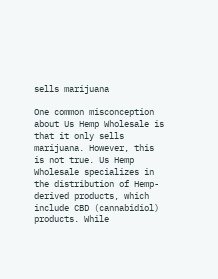sells marijuana

One common misconception about Us Hemp Wholesale is that it only sells marijuana. However, this is not true. Us Hemp Wholesale specializes in the distribution of Hemp-derived products, which include CBD (cannabidiol) products. While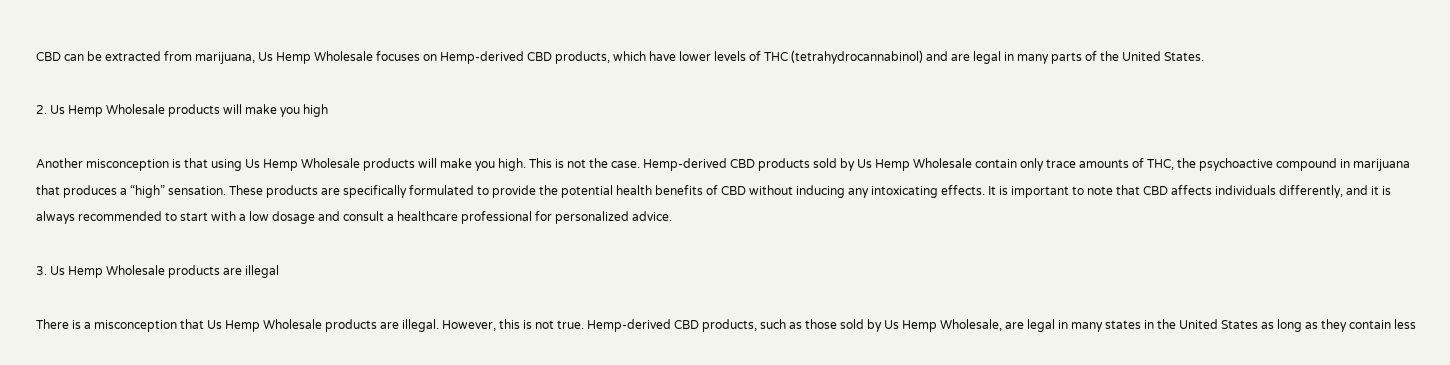CBD can be extracted from marijuana, Us Hemp Wholesale focuses on Hemp-derived CBD products, which have lower levels of THC (tetrahydrocannabinol) and are legal in many parts of the United States.

2. Us Hemp Wholesale products will make you high

Another misconception is that using Us Hemp Wholesale products will make you high. This is not the case. Hemp-derived CBD products sold by Us Hemp Wholesale contain only trace amounts of THC, the psychoactive compound in marijuana that produces a “high” sensation. These products are specifically formulated to provide the potential health benefits of CBD without inducing any intoxicating effects. It is important to note that CBD affects individuals differently, and it is always recommended to start with a low dosage and consult a healthcare professional for personalized advice.

3. Us Hemp Wholesale products are illegal

There is a misconception that Us Hemp Wholesale products are illegal. However, this is not true. Hemp-derived CBD products, such as those sold by Us Hemp Wholesale, are legal in many states in the United States as long as they contain less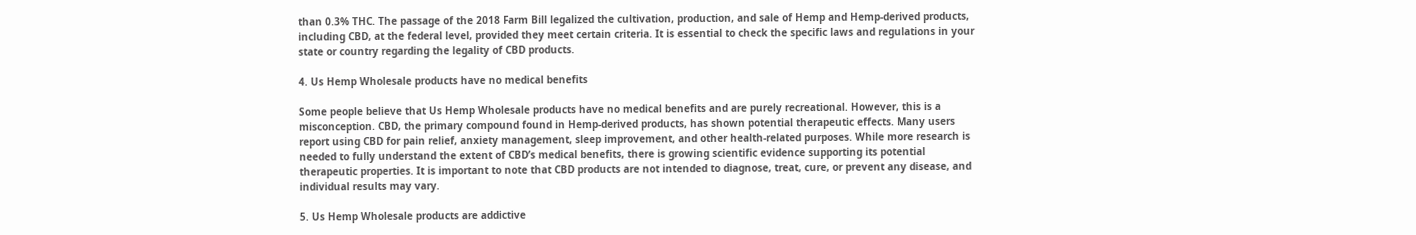than 0.3% THC. The passage of the 2018 Farm Bill legalized the cultivation, production, and sale of Hemp and Hemp-derived products, including CBD, at the federal level, provided they meet certain criteria. It is essential to check the specific laws and regulations in your state or country regarding the legality of CBD products.

4. Us Hemp Wholesale products have no medical benefits

Some people believe that Us Hemp Wholesale products have no medical benefits and are purely recreational. However, this is a misconception. CBD, the primary compound found in Hemp-derived products, has shown potential therapeutic effects. Many users report using CBD for pain relief, anxiety management, sleep improvement, and other health-related purposes. While more research is needed to fully understand the extent of CBD’s medical benefits, there is growing scientific evidence supporting its potential therapeutic properties. It is important to note that CBD products are not intended to diagnose, treat, cure, or prevent any disease, and individual results may vary.

5. Us Hemp Wholesale products are addictive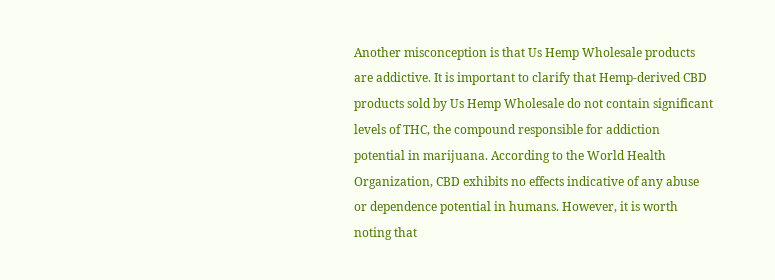Another misconception is that Us Hemp Wholesale products are addictive. It is important to clarify that Hemp-derived CBD products sold by Us Hemp Wholesale do not contain significant levels of THC, the compound responsible for addiction potential in marijuana. According to the World Health Organization, CBD exhibits no effects indicative of any abuse or dependence potential in humans. However, it is worth noting that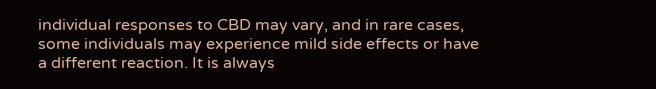individual responses to CBD may vary, and in rare cases, some individuals may experience mild side effects or have a different reaction. It is always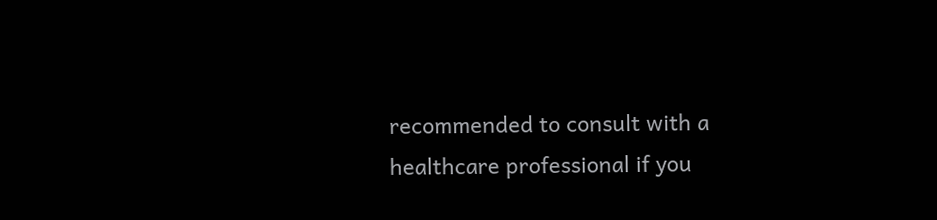recommended to consult with a healthcare professional if you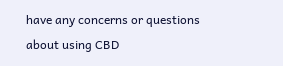have any concerns or questions about using CBD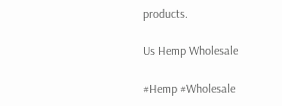products.

Us Hemp Wholesale

#Hemp #Wholesale